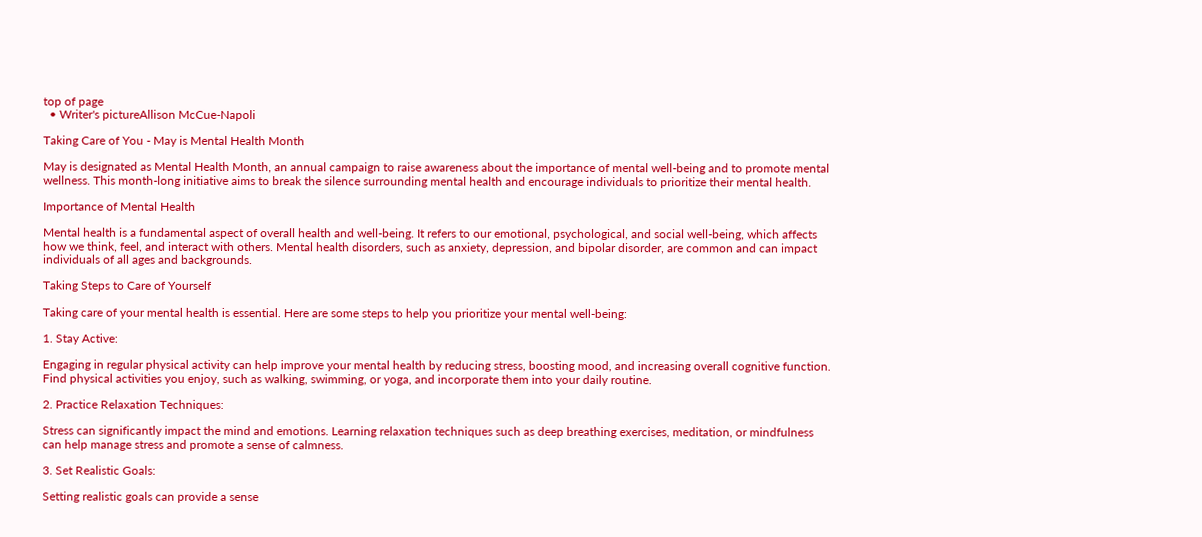top of page
  • Writer's pictureAllison McCue-Napoli

Taking Care of You - May is Mental Health Month

May is designated as Mental Health Month, an annual campaign to raise awareness about the importance of mental well-being and to promote mental wellness. This month-long initiative aims to break the silence surrounding mental health and encourage individuals to prioritize their mental health.

Importance of Mental Health

Mental health is a fundamental aspect of overall health and well-being. It refers to our emotional, psychological, and social well-being, which affects how we think, feel, and interact with others. Mental health disorders, such as anxiety, depression, and bipolar disorder, are common and can impact individuals of all ages and backgrounds.

Taking Steps to Care of Yourself

Taking care of your mental health is essential. Here are some steps to help you prioritize your mental well-being:

1. Stay Active:

Engaging in regular physical activity can help improve your mental health by reducing stress, boosting mood, and increasing overall cognitive function. Find physical activities you enjoy, such as walking, swimming, or yoga, and incorporate them into your daily routine.

2. Practice Relaxation Techniques:

Stress can significantly impact the mind and emotions. Learning relaxation techniques such as deep breathing exercises, meditation, or mindfulness can help manage stress and promote a sense of calmness.

3. Set Realistic Goals:

Setting realistic goals can provide a sense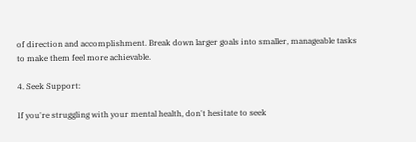of direction and accomplishment. Break down larger goals into smaller, manageable tasks to make them feel more achievable.

4. Seek Support:

If you're struggling with your mental health, don't hesitate to seek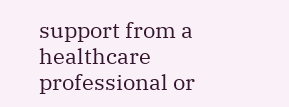support from a healthcare professional or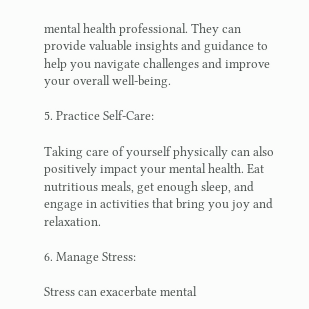mental health professional. They can provide valuable insights and guidance to help you navigate challenges and improve your overall well-being.

5. Practice Self-Care:

Taking care of yourself physically can also positively impact your mental health. Eat nutritious meals, get enough sleep, and engage in activities that bring you joy and relaxation.

6. Manage Stress:

Stress can exacerbate mental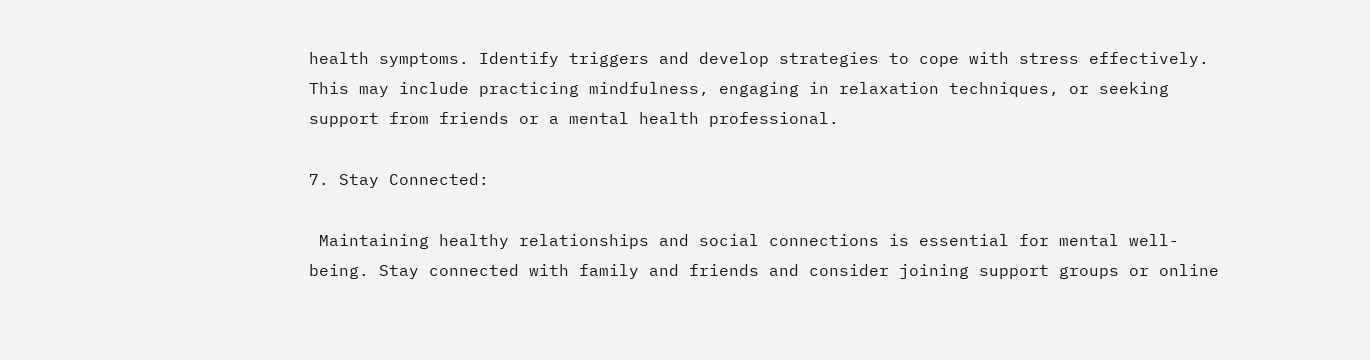health symptoms. Identify triggers and develop strategies to cope with stress effectively. This may include practicing mindfulness, engaging in relaxation techniques, or seeking support from friends or a mental health professional.

7. Stay Connected:

 Maintaining healthy relationships and social connections is essential for mental well-being. Stay connected with family and friends and consider joining support groups or online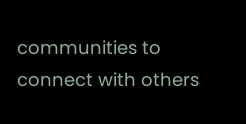communities to connect with others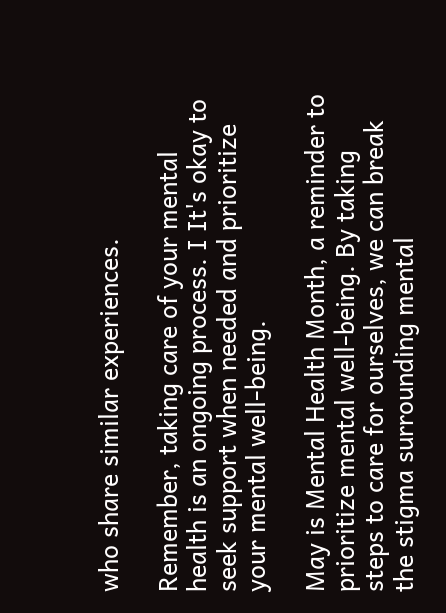who share similar experiences.

Remember, taking care of your mental health is an ongoing process. I It's okay to seek support when needed and prioritize your mental well-being.

May is Mental Health Month, a reminder to prioritize mental well-being. By taking steps to care for ourselves, we can break the stigma surrounding mental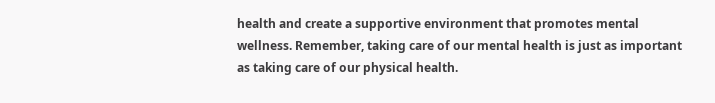health and create a supportive environment that promotes mental wellness. Remember, taking care of our mental health is just as important as taking care of our physical health.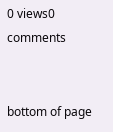0 views0 comments


bottom of page